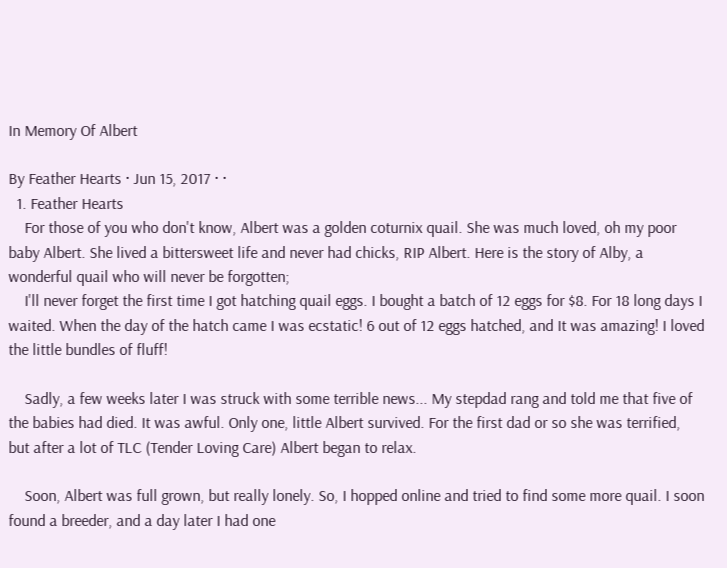In Memory Of Albert

By Feather Hearts · Jun 15, 2017 · ·
  1. Feather Hearts
    For those of you who don't know, Albert was a golden coturnix quail. She was much loved, oh my poor baby Albert. She lived a bittersweet life and never had chicks, RIP Albert. Here is the story of Alby, a wonderful quail who will never be forgotten;
    I'll never forget the first time I got hatching quail eggs. I bought a batch of 12 eggs for $8. For 18 long days I waited. When the day of the hatch came I was ecstatic! 6 out of 12 eggs hatched, and It was amazing! I loved the little bundles of fluff!

    Sadly, a few weeks later I was struck with some terrible news... My stepdad rang and told me that five of the babies had died. It was awful. Only one, little Albert survived. For the first dad or so she was terrified, but after a lot of TLC (Tender Loving Care) Albert began to relax.

    Soon, Albert was full grown, but really lonely. So, I hopped online and tried to find some more quail. I soon found a breeder, and a day later I had one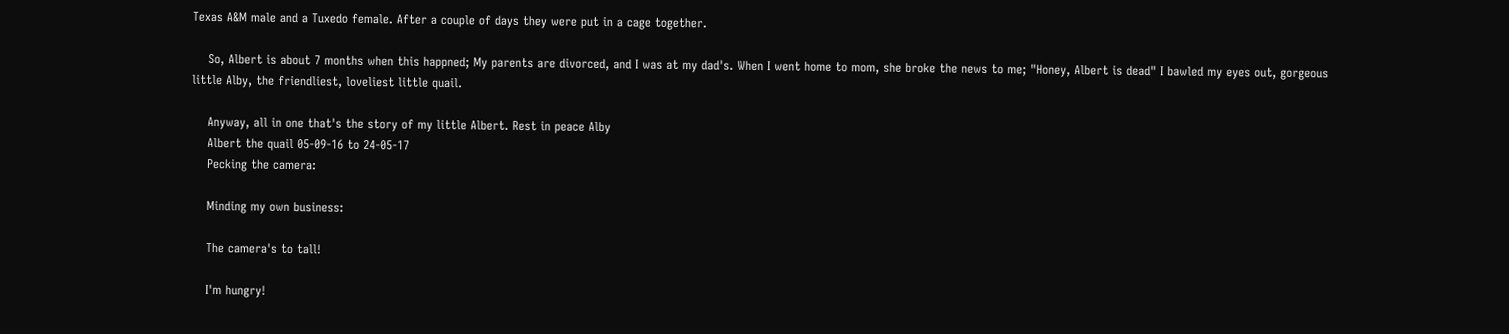Texas A&M male and a Tuxedo female. After a couple of days they were put in a cage together.

    So, Albert is about 7 months when this happned; My parents are divorced, and I was at my dad's. When I went home to mom, she broke the news to me; "Honey, Albert is dead" I bawled my eyes out, gorgeous little Alby, the friendliest, loveliest little quail.

    Anyway, all in one that's the story of my little Albert. Rest in peace Alby
    Albert the quail 05-09-16 to 24-05-17
    Pecking the camera:

    Minding my own business:

    The camera's to tall!

    I'm hungry!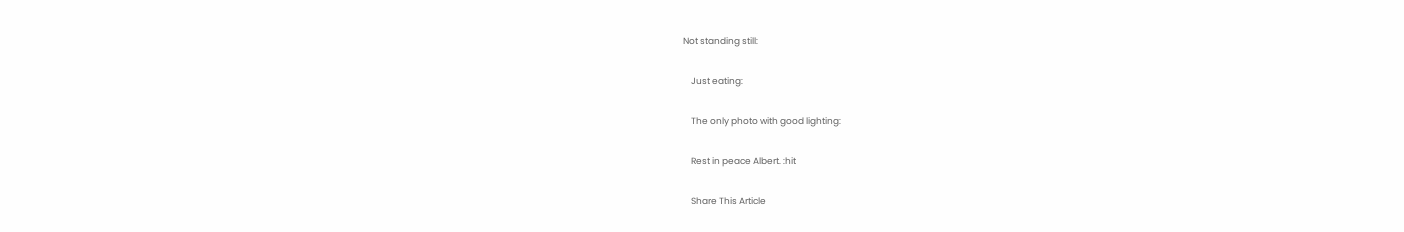Not standing still:

    Just eating:

    The only photo with good lighting:

    Rest in peace Albert. :hit

    Share This Article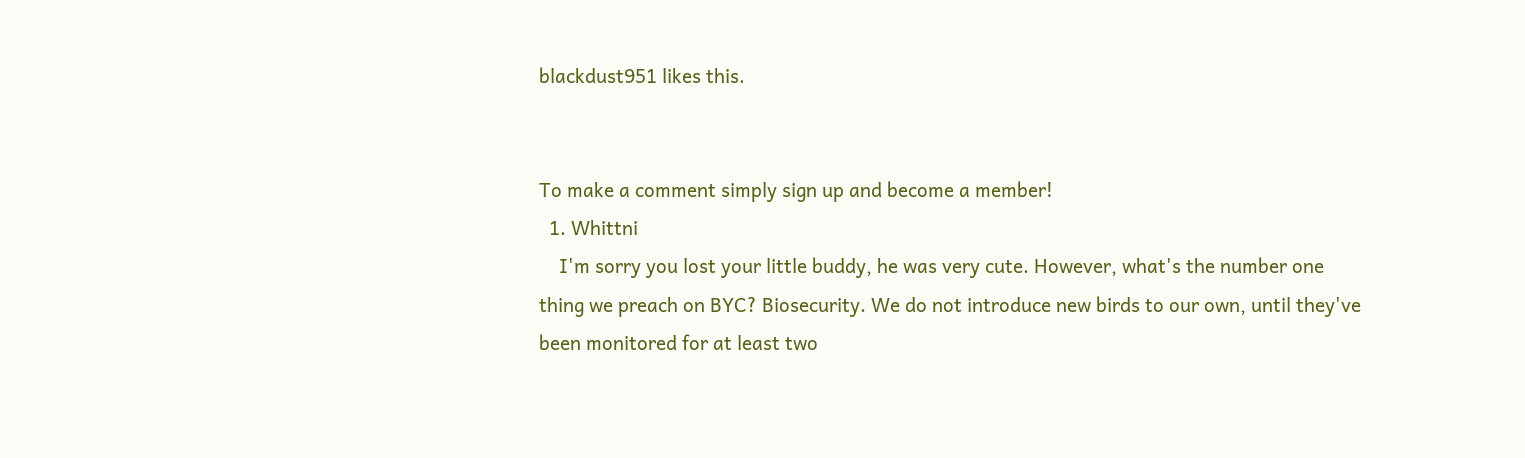blackdust951 likes this.


To make a comment simply sign up and become a member!
  1. Whittni
    I'm sorry you lost your little buddy, he was very cute. However, what's the number one thing we preach on BYC? Biosecurity. We do not introduce new birds to our own, until they've been monitored for at least two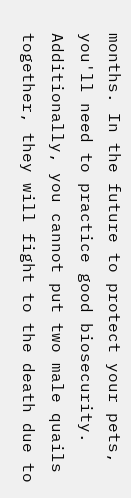months. In the future to protect your pets, you'll need to practice good biosecurity. Additionally, you cannot put two male quails together, they will fight to the death due to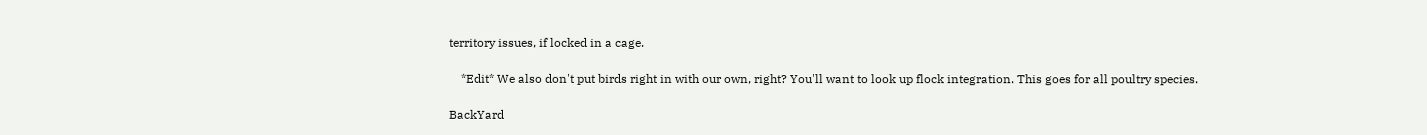territory issues, if locked in a cage.

    *Edit* We also don't put birds right in with our own, right? You'll want to look up flock integration. This goes for all poultry species.

BackYard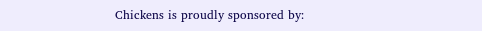Chickens is proudly sponsored by: